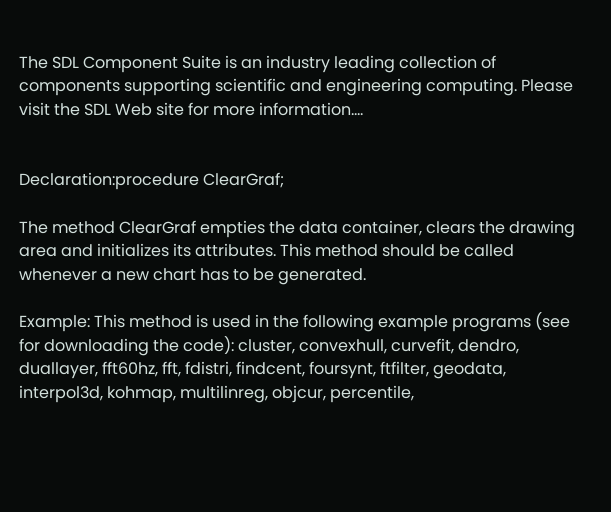The SDL Component Suite is an industry leading collection of components supporting scientific and engineering computing. Please visit the SDL Web site for more information....


Declaration:procedure ClearGraf;

The method ClearGraf empties the data container, clears the drawing area and initializes its attributes. This method should be called whenever a new chart has to be generated.

Example: This method is used in the following example programs (see for downloading the code): cluster, convexhull, curvefit, dendro, duallayer, fft60hz, fft, fdistri, findcent, foursynt, ftfilter, geodata, interpol3d, kohmap, multilinreg, objcur, percentile,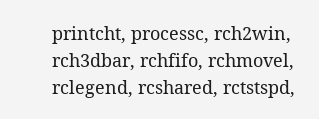printcht, processc, rch2win, rch3dbar, rchfifo, rchmovel, rclegend, rcshared, rctstspd,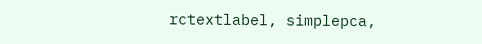rctextlabel, simplepca,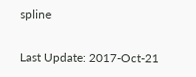spline

Last Update: 2017-Oct-21